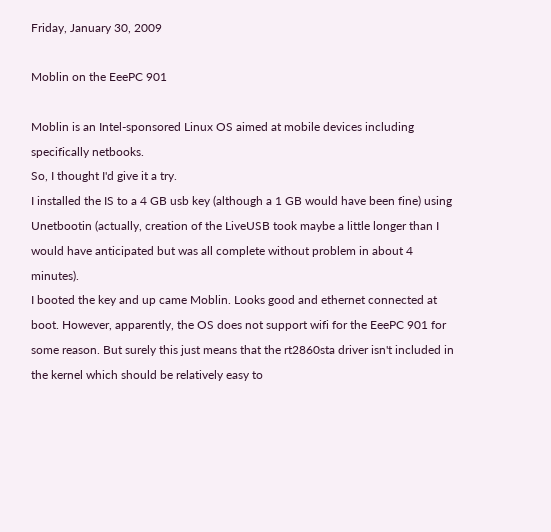Friday, January 30, 2009

Moblin on the EeePC 901

Moblin is an Intel-sponsored Linux OS aimed at mobile devices including specifically netbooks.
So, I thought I'd give it a try.
I installed the IS to a 4 GB usb key (although a 1 GB would have been fine) using Unetbootin (actually, creation of the LiveUSB took maybe a little longer than I would have anticipated but was all complete without problem in about 4 minutes).
I booted the key and up came Moblin. Looks good and ethernet connected at boot. However, apparently, the OS does not support wifi for the EeePC 901 for some reason. But surely this just means that the rt2860sta driver isn't included in the kernel which should be relatively easy to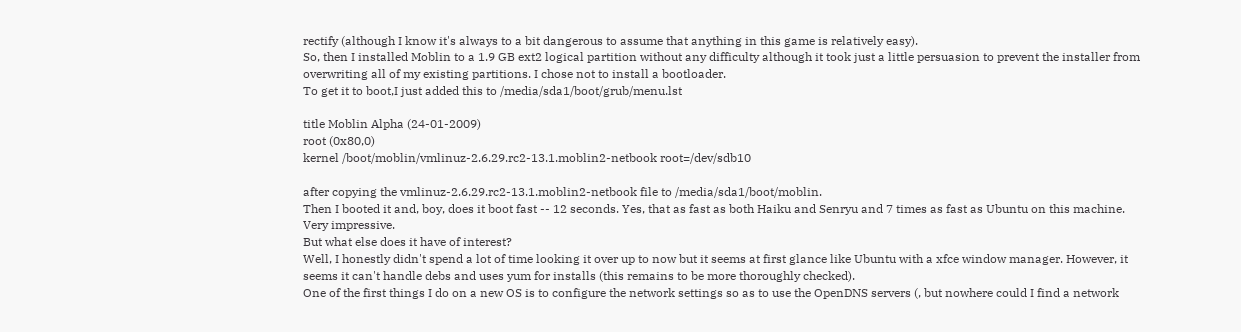rectify (although I know it's always to a bit dangerous to assume that anything in this game is relatively easy).
So, then I installed Moblin to a 1.9 GB ext2 logical partition without any difficulty although it took just a little persuasion to prevent the installer from overwriting all of my existing partitions. I chose not to install a bootloader.
To get it to boot,I just added this to /media/sda1/boot/grub/menu.lst

title Moblin Alpha (24-01-2009)
root (0x80,0)
kernel /boot/moblin/vmlinuz-2.6.29.rc2-13.1.moblin2-netbook root=/dev/sdb10

after copying the vmlinuz-2.6.29.rc2-13.1.moblin2-netbook file to /media/sda1/boot/moblin.
Then I booted it and, boy, does it boot fast -- 12 seconds. Yes, that as fast as both Haiku and Senryu and 7 times as fast as Ubuntu on this machine. Very impressive.
But what else does it have of interest?
Well, I honestly didn't spend a lot of time looking it over up to now but it seems at first glance like Ubuntu with a xfce window manager. However, it seems it can't handle debs and uses yum for installs (this remains to be more thoroughly checked).
One of the first things I do on a new OS is to configure the network settings so as to use the OpenDNS servers (, but nowhere could I find a network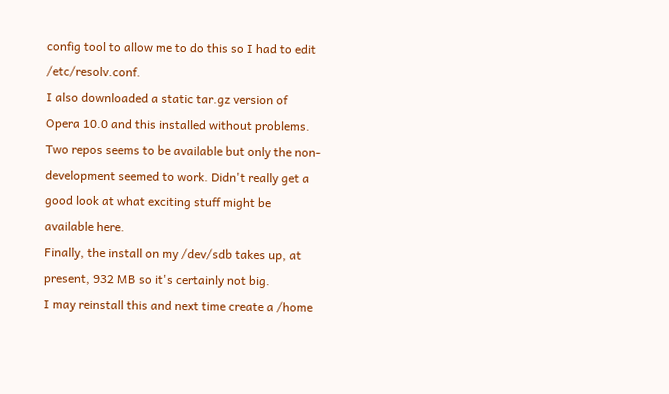config tool to allow me to do this so I had to edit /etc/resolv.conf.
I also downloaded a static tar.gz version of Opera 10.0 and this installed without problems.
Two repos seems to be available but only the non-development seemed to work. Didn't really get a good look at what exciting stuff might be available here.
Finally, the install on my /dev/sdb takes up, at present, 932 MB so it's certainly not big.
I may reinstall this and next time create a /home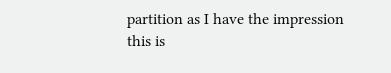partition as I have the impression this is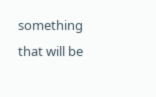something that will be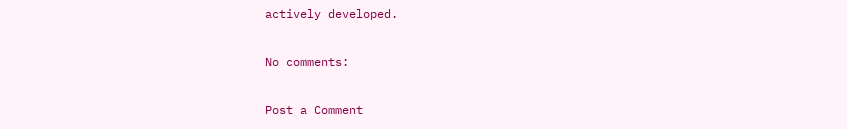actively developed.

No comments:

Post a Comment